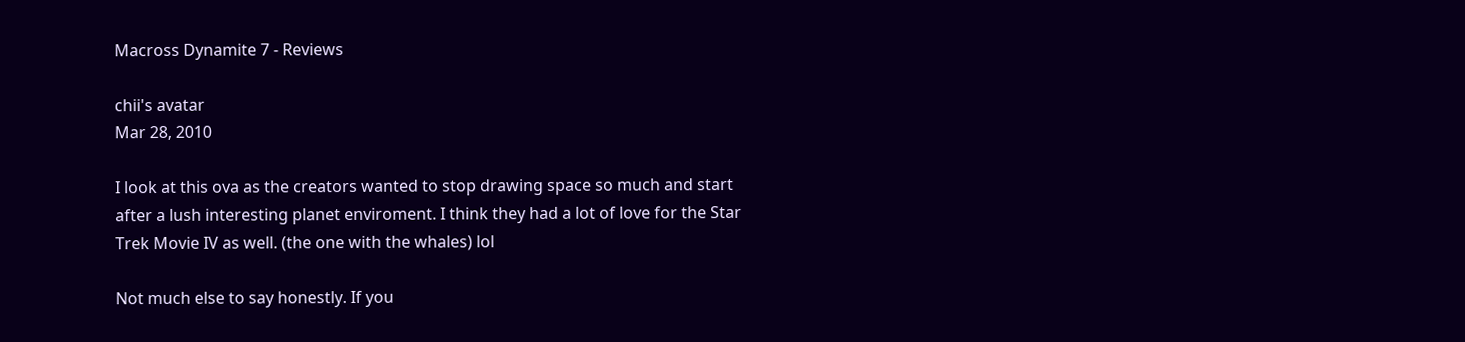Macross Dynamite 7 - Reviews

chii's avatar
Mar 28, 2010

I look at this ova as the creators wanted to stop drawing space so much and start after a lush interesting planet enviroment. I think they had a lot of love for the Star Trek Movie IV as well. (the one with the whales) lol

Not much else to say honestly. If you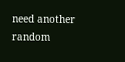need another random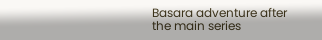Basara adventure after the main series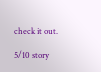check it out.

5/10 story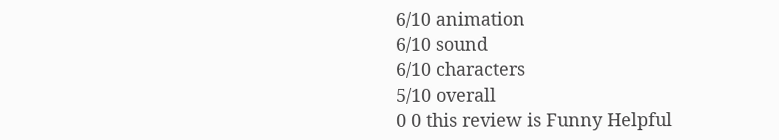6/10 animation
6/10 sound
6/10 characters
5/10 overall
0 0 this review is Funny Helpful